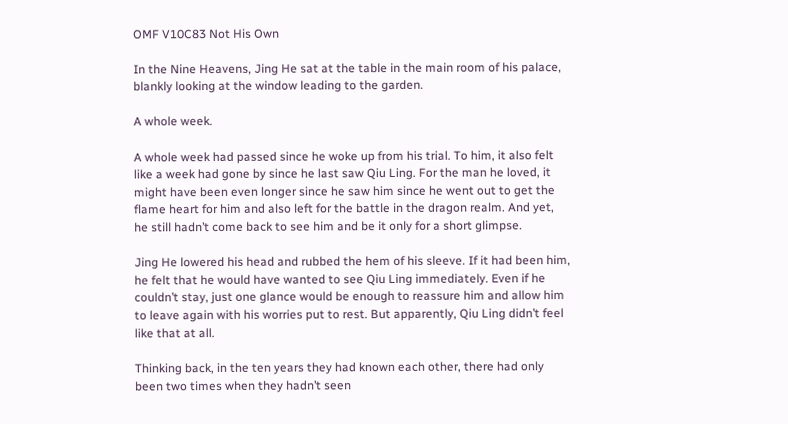OMF V10C83 Not His Own

In the Nine Heavens, Jing He sat at the table in the main room of his palace, blankly looking at the window leading to the garden.

A whole week.

A whole week had passed since he woke up from his trial. To him, it also felt like a week had gone by since he last saw Qiu Ling. For the man he loved, it might have been even longer since he saw him since he went out to get the flame heart for him and also left for the battle in the dragon realm. And yet, he still hadn’t come back to see him and be it only for a short glimpse.

Jing He lowered his head and rubbed the hem of his sleeve. If it had been him, he felt that he would have wanted to see Qiu Ling immediately. Even if he couldn’t stay, just one glance would be enough to reassure him and allow him to leave again with his worries put to rest. But apparently, Qiu Ling didn’t feel like that at all.

Thinking back, in the ten years they had known each other, there had only been two times when they hadn’t seen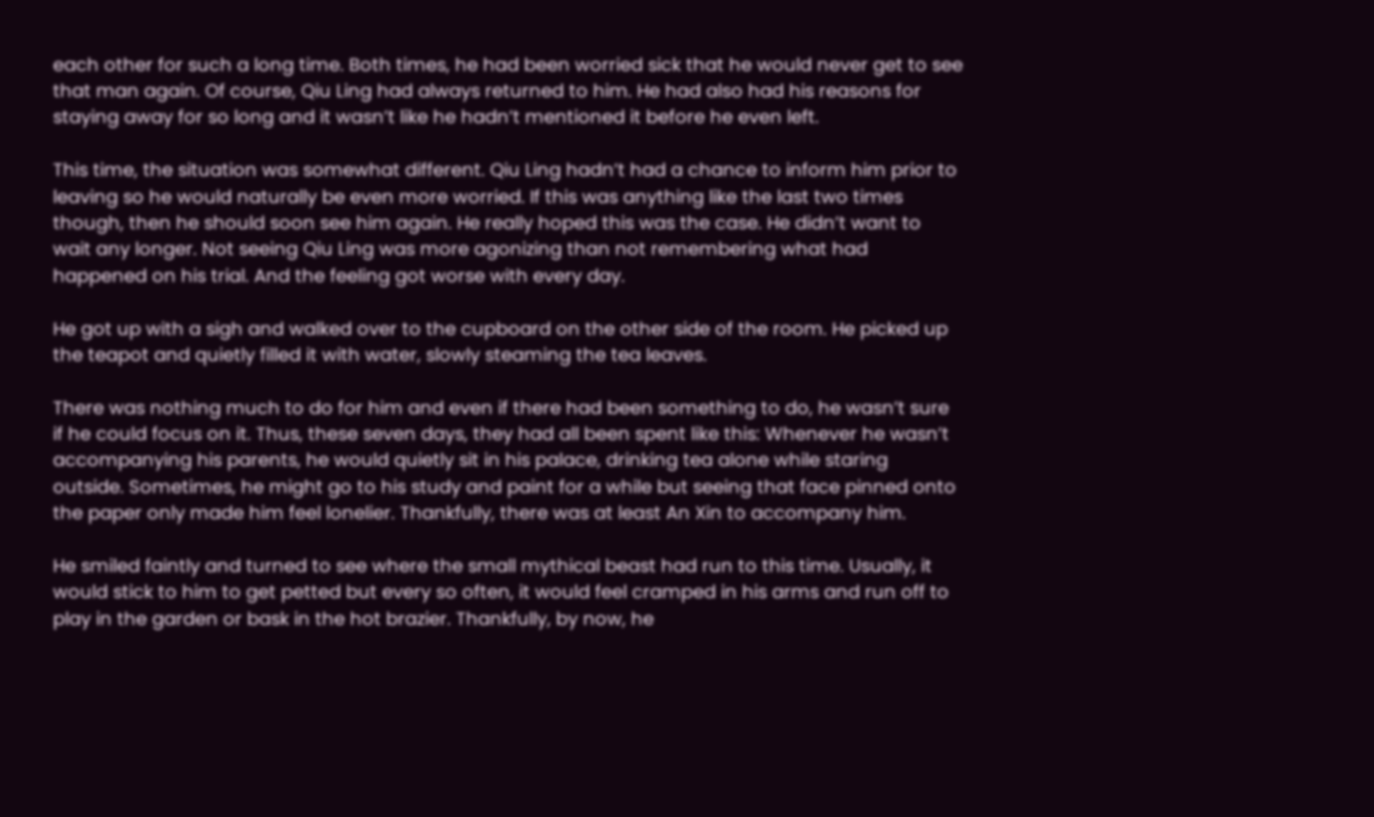each other for such a long time. Both times, he had been worried sick that he would never get to see that man again. Of course, Qiu Ling had always returned to him. He had also had his reasons for staying away for so long and it wasn’t like he hadn’t mentioned it before he even left.

This time, the situation was somewhat different. Qiu Ling hadn’t had a chance to inform him prior to leaving so he would naturally be even more worried. If this was anything like the last two times though, then he should soon see him again. He really hoped this was the case. He didn’t want to wait any longer. Not seeing Qiu Ling was more agonizing than not remembering what had happened on his trial. And the feeling got worse with every day.

He got up with a sigh and walked over to the cupboard on the other side of the room. He picked up the teapot and quietly filled it with water, slowly steaming the tea leaves.

There was nothing much to do for him and even if there had been something to do, he wasn’t sure if he could focus on it. Thus, these seven days, they had all been spent like this: Whenever he wasn’t accompanying his parents, he would quietly sit in his palace, drinking tea alone while staring outside. Sometimes, he might go to his study and paint for a while but seeing that face pinned onto the paper only made him feel lonelier. Thankfully, there was at least An Xin to accompany him.

He smiled faintly and turned to see where the small mythical beast had run to this time. Usually, it would stick to him to get petted but every so often, it would feel cramped in his arms and run off to play in the garden or bask in the hot brazier. Thankfully, by now, he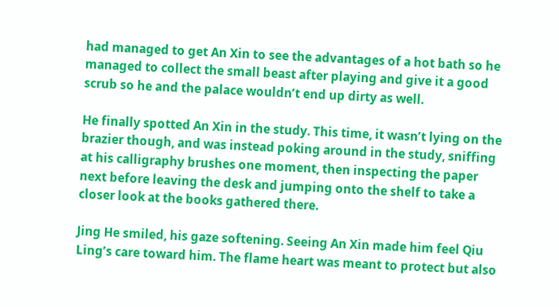had managed to get An Xin to see the advantages of a hot bath so he managed to collect the small beast after playing and give it a good scrub so he and the palace wouldn’t end up dirty as well.

He finally spotted An Xin in the study. This time, it wasn’t lying on the brazier though, and was instead poking around in the study, sniffing at his calligraphy brushes one moment, then inspecting the paper next before leaving the desk and jumping onto the shelf to take a closer look at the books gathered there.

Jing He smiled, his gaze softening. Seeing An Xin made him feel Qiu Ling’s care toward him. The flame heart was meant to protect but also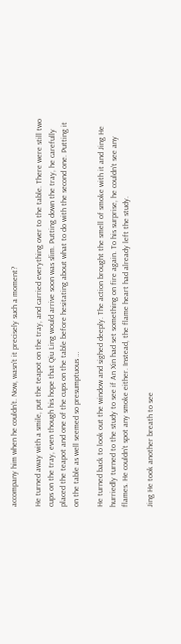accompany him when he couldn’t. Now, wasn’t it precisely such a moment?

He turned away with a smile, put the teapot on the tray, and carried everything over to the table. There were still two cups on the tray, even though his hope that Qiu Ling would arrive soon was slim. Putting down the tray, he carefully placed the teapot and one of the cups on the table before hesitating about what to do with the second one. Putting it on the table as well seemed so presumptuous …

He turned back to look out the window and sighed deeply. The action brought the smell of smoke with it and Jing He hurriedly turned to the study to see if An Xin had set something on fire again. To his surprise, he couldn’t see any flames. He couldn’t spot any smoke either. Instead, the flame heart had already left the study.

Jing He took another breath to see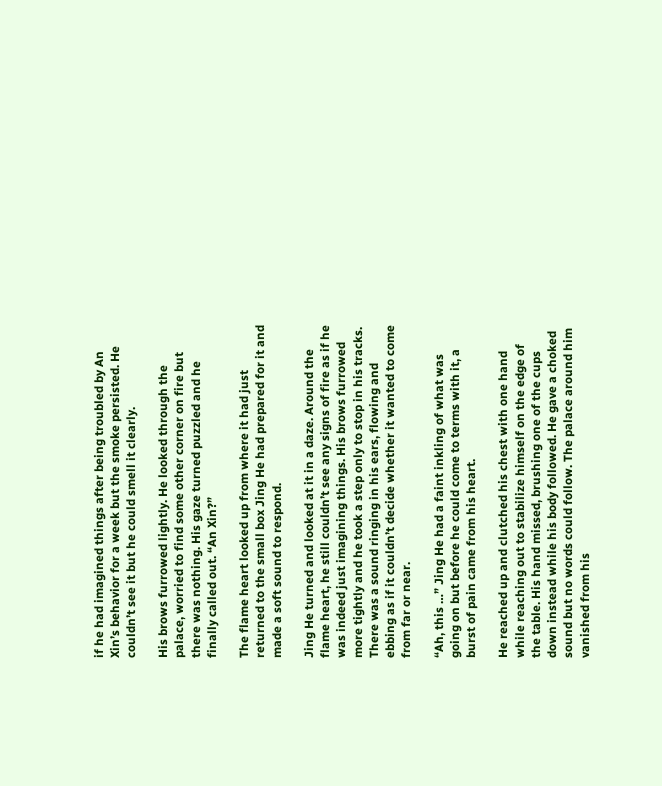if he had imagined things after being troubled by An Xin’s behavior for a week but the smoke persisted. He couldn’t see it but he could smell it clearly.

His brows furrowed lightly. He looked through the palace, worried to find some other corner on fire but there was nothing. His gaze turned puzzled and he finally called out. “An Xin?”

The flame heart looked up from where it had just returned to the small box Jing He had prepared for it and made a soft sound to respond.

Jing He turned and looked at it in a daze. Around the flame heart, he still couldn’t see any signs of fire as if he was indeed just imagining things. His brows furrowed more tightly and he took a step only to stop in his tracks. There was a sound ringing in his ears, flowing and ebbing as if it couldn’t decide whether it wanted to come from far or near.

“Ah, this …” Jing He had a faint inkling of what was going on but before he could come to terms with it, a burst of pain came from his heart.

He reached up and clutched his chest with one hand while reaching out to stabilize himself on the edge of the table. His hand missed, brushing one of the cups down instead while his body followed. He gave a choked sound but no words could follow. The palace around him vanished from his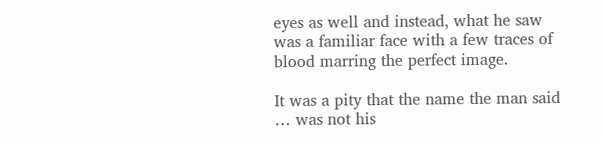eyes as well and instead, what he saw was a familiar face with a few traces of blood marring the perfect image.

It was a pity that the name the man said … was not his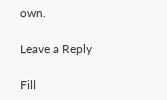own.

Leave a Reply

Fill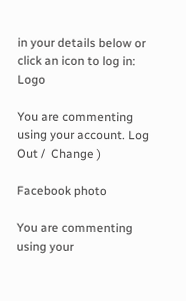in your details below or click an icon to log in: Logo

You are commenting using your account. Log Out /  Change )

Facebook photo

You are commenting using your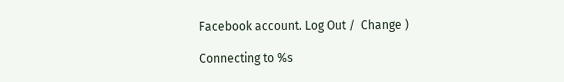Facebook account. Log Out /  Change )

Connecting to %s